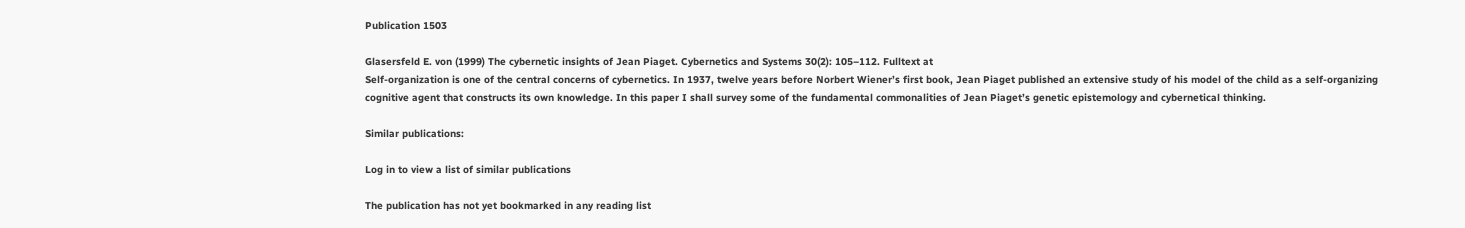Publication 1503

Glasersfeld E. von (1999) The cybernetic insights of Jean Piaget. Cybernetics and Systems 30(2): 105–112. Fulltext at
Self-organization is one of the central concerns of cybernetics. In 1937, twelve years before Norbert Wiener’s first book, Jean Piaget published an extensive study of his model of the child as a self-organizing cognitive agent that constructs its own knowledge. In this paper I shall survey some of the fundamental commonalities of Jean Piaget’s genetic epistemology and cybernetical thinking.

Similar publications:

Log in to view a list of similar publications

The publication has not yet bookmarked in any reading list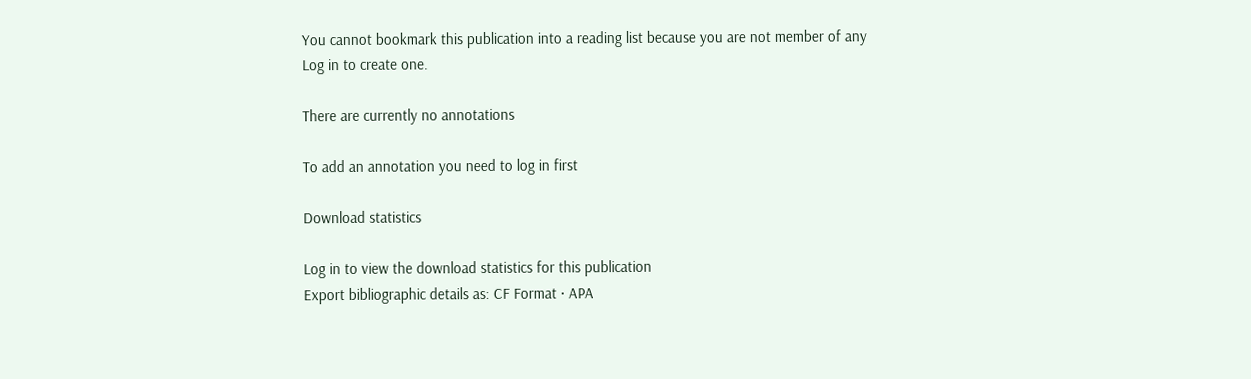You cannot bookmark this publication into a reading list because you are not member of any
Log in to create one.

There are currently no annotations

To add an annotation you need to log in first

Download statistics

Log in to view the download statistics for this publication
Export bibliographic details as: CF Format · APA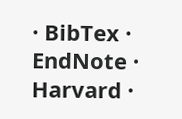· BibTex · EndNote · Harvard ·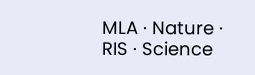MLA · Nature · RIS · Science